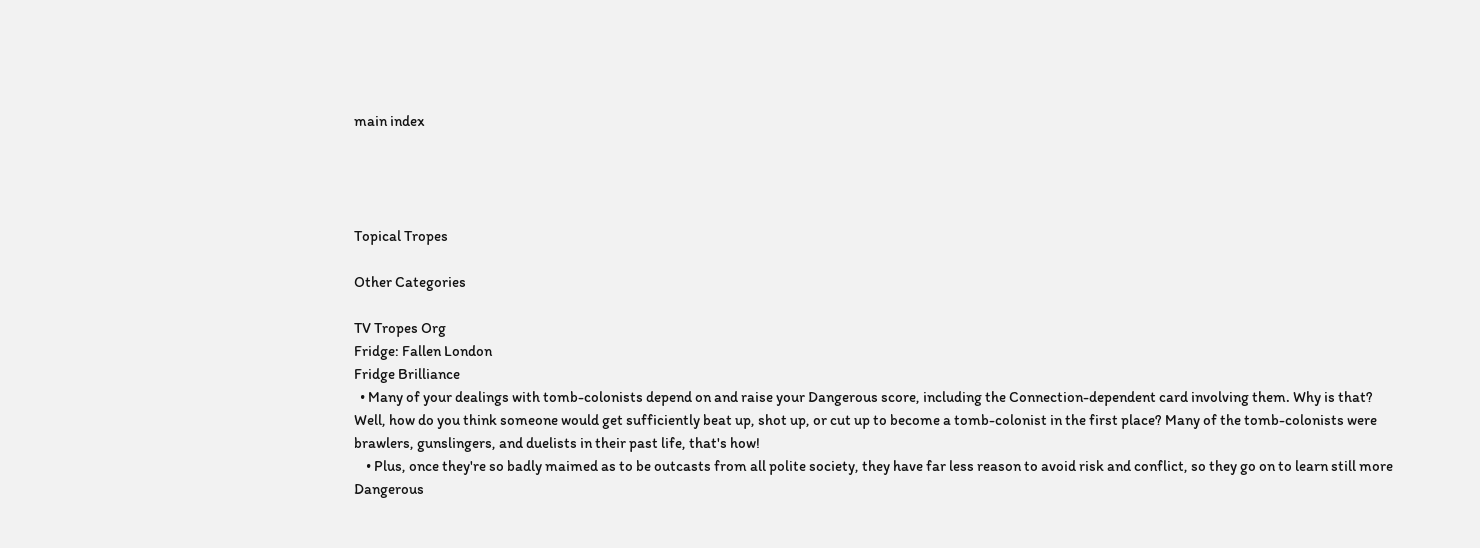main index




Topical Tropes

Other Categories

TV Tropes Org
Fridge: Fallen London
Fridge Brilliance
  • Many of your dealings with tomb-colonists depend on and raise your Dangerous score, including the Connection-dependent card involving them. Why is that? Well, how do you think someone would get sufficiently beat up, shot up, or cut up to become a tomb-colonist in the first place? Many of the tomb-colonists were brawlers, gunslingers, and duelists in their past life, that's how!
    • Plus, once they're so badly maimed as to be outcasts from all polite society, they have far less reason to avoid risk and conflict, so they go on to learn still more Dangerous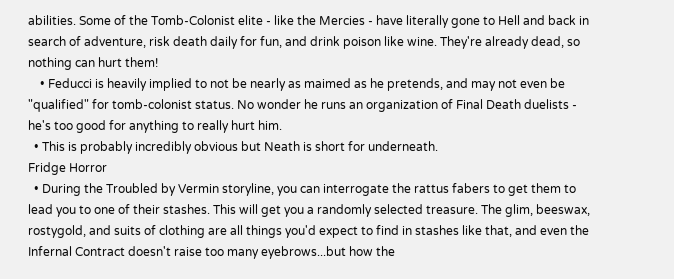abilities. Some of the Tomb-Colonist elite - like the Mercies - have literally gone to Hell and back in search of adventure, risk death daily for fun, and drink poison like wine. They're already dead, so nothing can hurt them!
    • Feducci is heavily implied to not be nearly as maimed as he pretends, and may not even be "qualified" for tomb-colonist status. No wonder he runs an organization of Final Death duelists - he's too good for anything to really hurt him.
  • This is probably incredibly obvious but Neath is short for underneath.
Fridge Horror
  • During the Troubled by Vermin storyline, you can interrogate the rattus fabers to get them to lead you to one of their stashes. This will get you a randomly selected treasure. The glim, beeswax, rostygold, and suits of clothing are all things you'd expect to find in stashes like that, and even the Infernal Contract doesn't raise too many eyebrows...but how the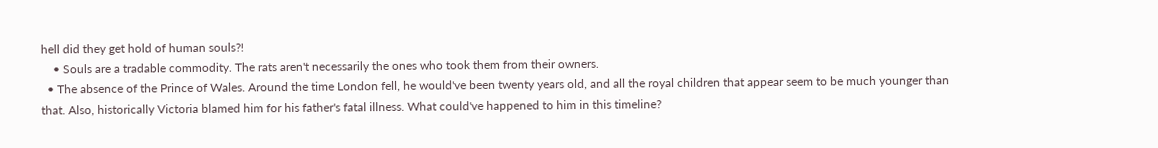hell did they get hold of human souls?!
    • Souls are a tradable commodity. The rats aren't necessarily the ones who took them from their owners.
  • The absence of the Prince of Wales. Around the time London fell, he would've been twenty years old, and all the royal children that appear seem to be much younger than that. Also, historically Victoria blamed him for his father's fatal illness. What could've happened to him in this timeline?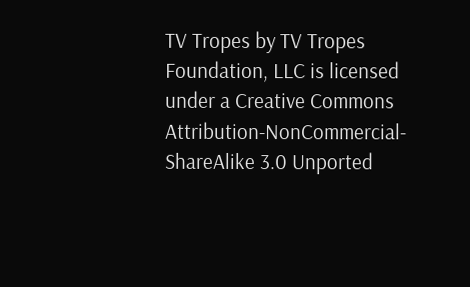TV Tropes by TV Tropes Foundation, LLC is licensed under a Creative Commons Attribution-NonCommercial-ShareAlike 3.0 Unported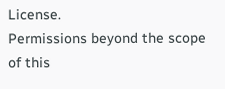License.
Permissions beyond the scope of this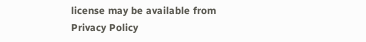license may be available from
Privacy Policy